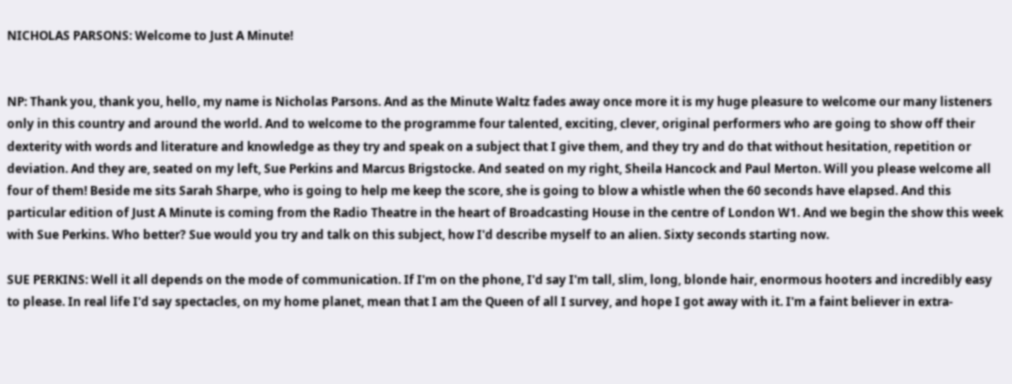NICHOLAS PARSONS: Welcome to Just A Minute!


NP: Thank you, thank you, hello, my name is Nicholas Parsons. And as the Minute Waltz fades away once more it is my huge pleasure to welcome our many listeners only in this country and around the world. And to welcome to the programme four talented, exciting, clever, original performers who are going to show off their dexterity with words and literature and knowledge as they try and speak on a subject that I give them, and they try and do that without hesitation, repetition or deviation. And they are, seated on my left, Sue Perkins and Marcus Brigstocke. And seated on my right, Sheila Hancock and Paul Merton. Will you please welcome all four of them! Beside me sits Sarah Sharpe, who is going to help me keep the score, she is going to blow a whistle when the 60 seconds have elapsed. And this particular edition of Just A Minute is coming from the Radio Theatre in the heart of Broadcasting House in the centre of London W1. And we begin the show this week with Sue Perkins. Who better? Sue would you try and talk on this subject, how I'd describe myself to an alien. Sixty seconds starting now.

SUE PERKINS: Well it all depends on the mode of communication. If I'm on the phone, I'd say I'm tall, slim, long, blonde hair, enormous hooters and incredibly easy to please. In real life I'd say spectacles, on my home planet, mean that I am the Queen of all I survey, and hope I got away with it. I'm a faint believer in extra-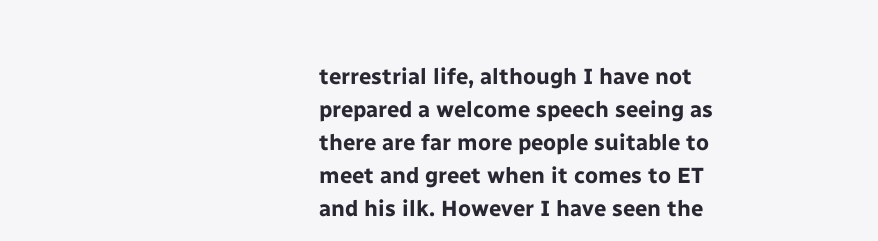terrestrial life, although I have not prepared a welcome speech seeing as there are far more people suitable to meet and greet when it comes to ET and his ilk. However I have seen the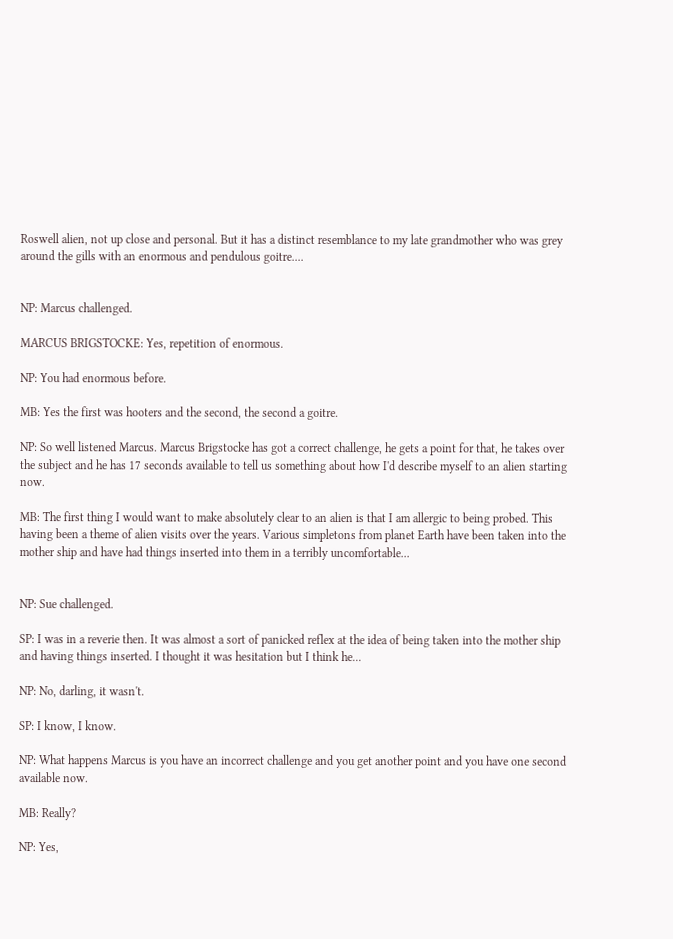Roswell alien, not up close and personal. But it has a distinct resemblance to my late grandmother who was grey around the gills with an enormous and pendulous goitre....


NP: Marcus challenged.

MARCUS BRIGSTOCKE: Yes, repetition of enormous.

NP: You had enormous before.

MB: Yes the first was hooters and the second, the second a goitre.

NP: So well listened Marcus. Marcus Brigstocke has got a correct challenge, he gets a point for that, he takes over the subject and he has 17 seconds available to tell us something about how I'd describe myself to an alien starting now.

MB: The first thing I would want to make absolutely clear to an alien is that I am allergic to being probed. This having been a theme of alien visits over the years. Various simpletons from planet Earth have been taken into the mother ship and have had things inserted into them in a terribly uncomfortable...


NP: Sue challenged.

SP: I was in a reverie then. It was almost a sort of panicked reflex at the idea of being taken into the mother ship and having things inserted. I thought it was hesitation but I think he...

NP: No, darling, it wasn't.

SP: I know, I know.

NP: What happens Marcus is you have an incorrect challenge and you get another point and you have one second available now.

MB: Really?

NP: Yes,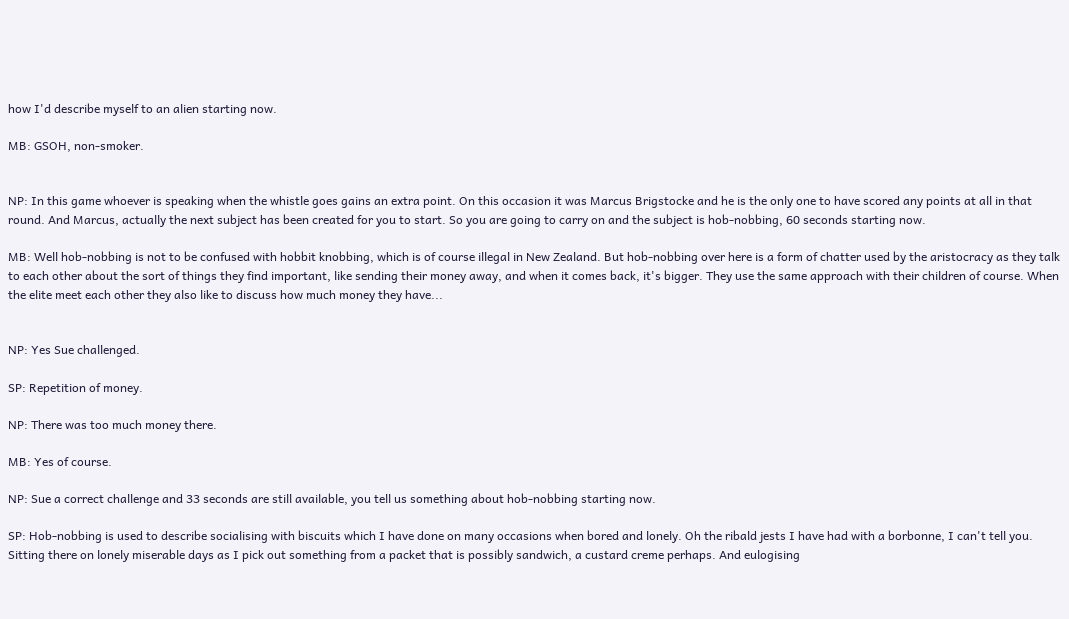how I'd describe myself to an alien starting now.

MB: GSOH, non-smoker.


NP: In this game whoever is speaking when the whistle goes gains an extra point. On this occasion it was Marcus Brigstocke and he is the only one to have scored any points at all in that round. And Marcus, actually the next subject has been created for you to start. So you are going to carry on and the subject is hob-nobbing, 60 seconds starting now.

MB: Well hob-nobbing is not to be confused with hobbit knobbing, which is of course illegal in New Zealand. But hob-nobbing over here is a form of chatter used by the aristocracy as they talk to each other about the sort of things they find important, like sending their money away, and when it comes back, it's bigger. They use the same approach with their children of course. When the elite meet each other they also like to discuss how much money they have...


NP: Yes Sue challenged.

SP: Repetition of money.

NP: There was too much money there.

MB: Yes of course.

NP: Sue a correct challenge and 33 seconds are still available, you tell us something about hob-nobbing starting now.

SP: Hob-nobbing is used to describe socialising with biscuits which I have done on many occasions when bored and lonely. Oh the ribald jests I have had with a borbonne, I can't tell you. Sitting there on lonely miserable days as I pick out something from a packet that is possibly sandwich, a custard creme perhaps. And eulogising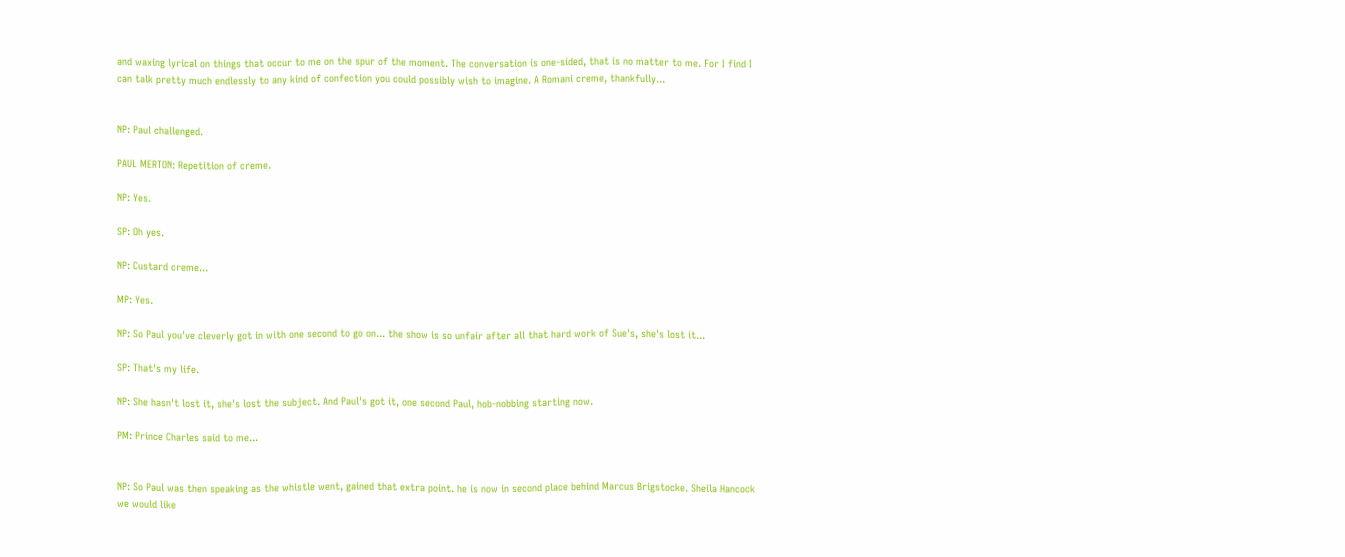and waxing lyrical on things that occur to me on the spur of the moment. The conversation is one-sided, that is no matter to me. For I find I can talk pretty much endlessly to any kind of confection you could possibly wish to imagine. A Romani creme, thankfully...


NP: Paul challenged.

PAUL MERTON: Repetition of creme.

NP: Yes.

SP: Oh yes.

NP: Custard creme...

MP: Yes.

NP: So Paul you've cleverly got in with one second to go on... the show is so unfair after all that hard work of Sue's, she's lost it...

SP: That's my life.

NP: She hasn't lost it, she's lost the subject. And Paul's got it, one second Paul, hob-nobbing starting now.

PM: Prince Charles said to me...


NP: So Paul was then speaking as the whistle went, gained that extra point. he is now in second place behind Marcus Brigstocke. Sheila Hancock we would like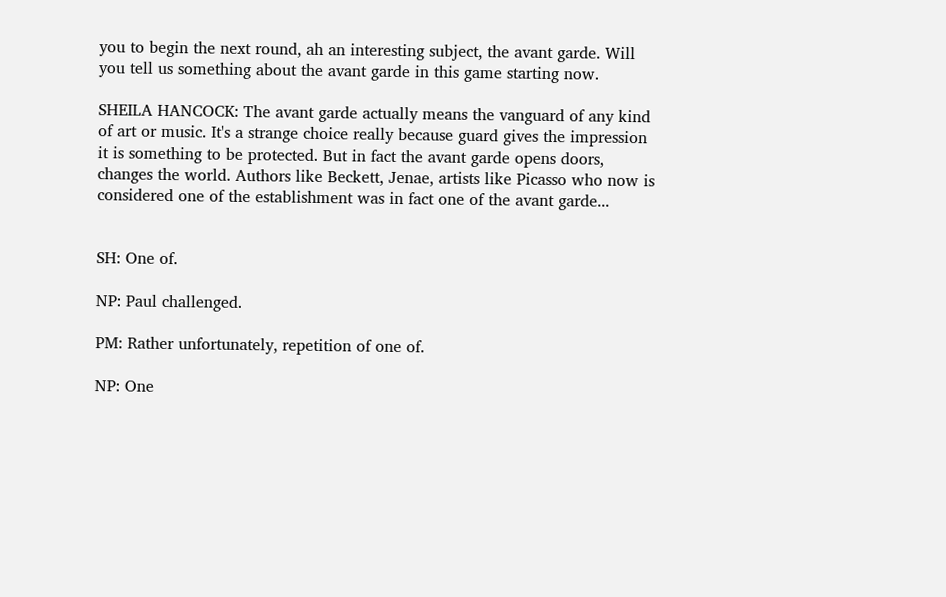you to begin the next round, ah an interesting subject, the avant garde. Will you tell us something about the avant garde in this game starting now.

SHEILA HANCOCK: The avant garde actually means the vanguard of any kind of art or music. It's a strange choice really because guard gives the impression it is something to be protected. But in fact the avant garde opens doors, changes the world. Authors like Beckett, Jenae, artists like Picasso who now is considered one of the establishment was in fact one of the avant garde...


SH: One of.

NP: Paul challenged.

PM: Rather unfortunately, repetition of one of.

NP: One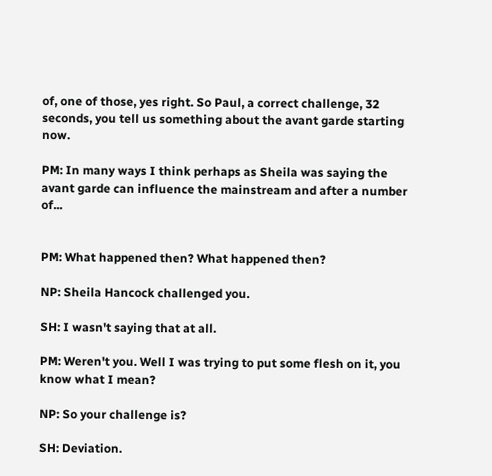of, one of those, yes right. So Paul, a correct challenge, 32 seconds, you tell us something about the avant garde starting now.

PM: In many ways I think perhaps as Sheila was saying the avant garde can influence the mainstream and after a number of...


PM: What happened then? What happened then?

NP: Sheila Hancock challenged you.

SH: I wasn't saying that at all.

PM: Weren't you. Well I was trying to put some flesh on it, you know what I mean?

NP: So your challenge is?

SH: Deviation.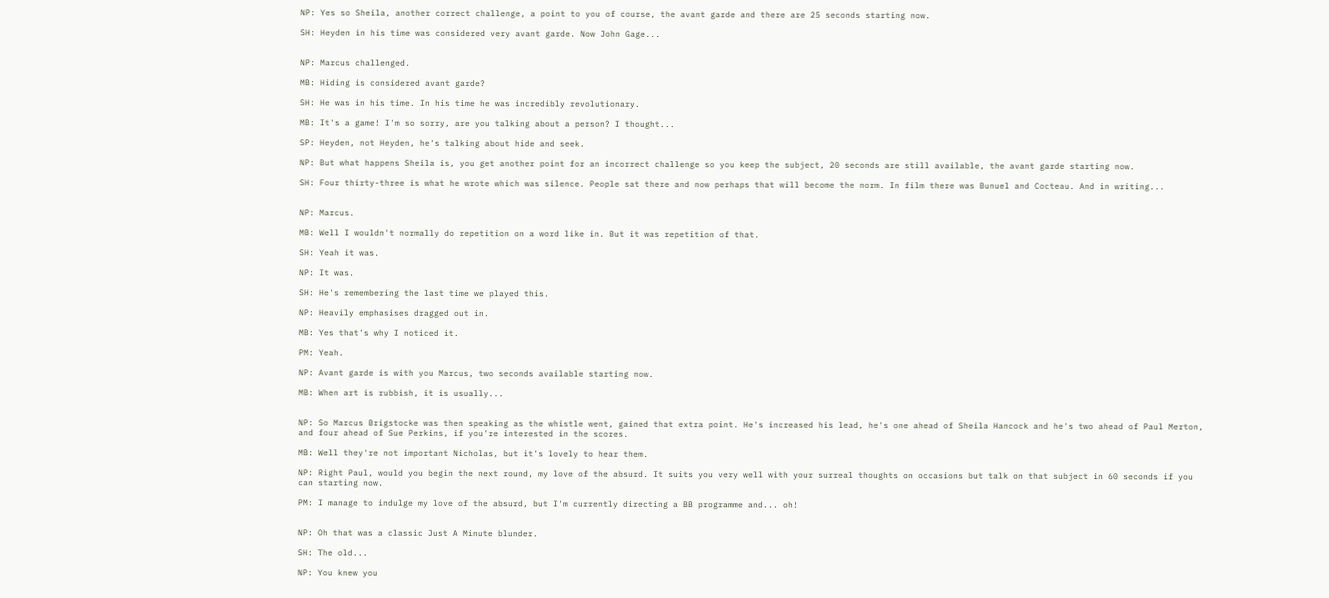NP: Yes so Sheila, another correct challenge, a point to you of course, the avant garde and there are 25 seconds starting now.

SH: Heyden in his time was considered very avant garde. Now John Gage...


NP: Marcus challenged.

MB: Hiding is considered avant garde?

SH: He was in his time. In his time he was incredibly revolutionary.

MB: It's a game! I'm so sorry, are you talking about a person? I thought...

SP: Heyden, not Heyden, he's talking about hide and seek.

NP: But what happens Sheila is, you get another point for an incorrect challenge so you keep the subject, 20 seconds are still available, the avant garde starting now.

SH: Four thirty-three is what he wrote which was silence. People sat there and now perhaps that will become the norm. In film there was Bunuel and Cocteau. And in writing...


NP: Marcus.

MB: Well I wouldn't normally do repetition on a word like in. But it was repetition of that.

SH: Yeah it was.

NP: It was.

SH: He's remembering the last time we played this.

NP: Heavily emphasises dragged out in.

MB: Yes that's why I noticed it.

PM: Yeah.

NP: Avant garde is with you Marcus, two seconds available starting now.

MB: When art is rubbish, it is usually...


NP: So Marcus Brigstocke was then speaking as the whistle went, gained that extra point. He's increased his lead, he's one ahead of Sheila Hancock and he's two ahead of Paul Merton, and four ahead of Sue Perkins, if you're interested in the scores.

MB: Well they're not important Nicholas, but it's lovely to hear them.

NP: Right Paul, would you begin the next round, my love of the absurd. It suits you very well with your surreal thoughts on occasions but talk on that subject in 60 seconds if you can starting now.

PM: I manage to indulge my love of the absurd, but I'm currently directing a BB programme and... oh!


NP: Oh that was a classic Just A Minute blunder.

SH: The old...

NP: You knew you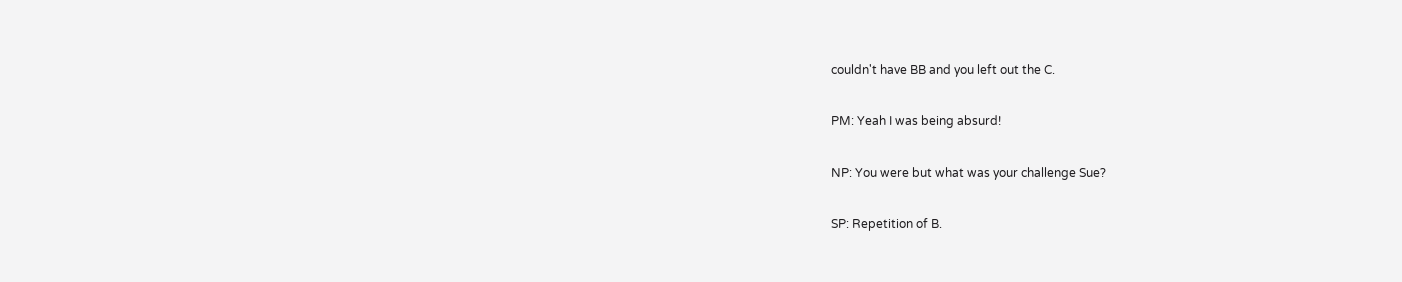couldn't have BB and you left out the C.

PM: Yeah I was being absurd!

NP: You were but what was your challenge Sue?

SP: Repetition of B.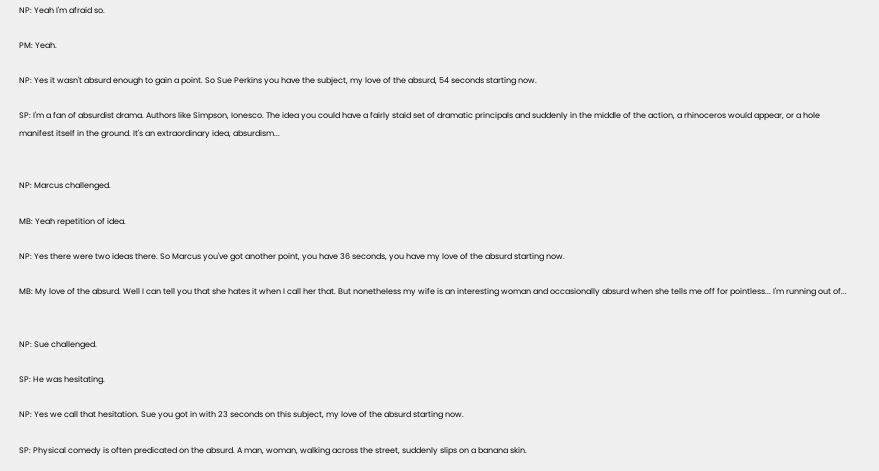NP: Yeah I'm afraid so.

PM: Yeah.

NP: Yes it wasn't absurd enough to gain a point. So Sue Perkins you have the subject, my love of the absurd, 54 seconds starting now.

SP: I'm a fan of absurdist drama. Authors like Simpson, Ionesco. The idea you could have a fairly staid set of dramatic principals and suddenly in the middle of the action, a rhinoceros would appear, or a hole manifest itself in the ground. It's an extraordinary idea, absurdism...


NP: Marcus challenged.

MB: Yeah repetition of idea.

NP: Yes there were two ideas there. So Marcus you've got another point, you have 36 seconds, you have my love of the absurd starting now.

MB: My love of the absurd. Well I can tell you that she hates it when I call her that. But nonetheless my wife is an interesting woman and occasionally absurd when she tells me off for pointless... I'm running out of...


NP: Sue challenged.

SP: He was hesitating.

NP: Yes we call that hesitation. Sue you got in with 23 seconds on this subject, my love of the absurd starting now.

SP: Physical comedy is often predicated on the absurd. A man, woman, walking across the street, suddenly slips on a banana skin.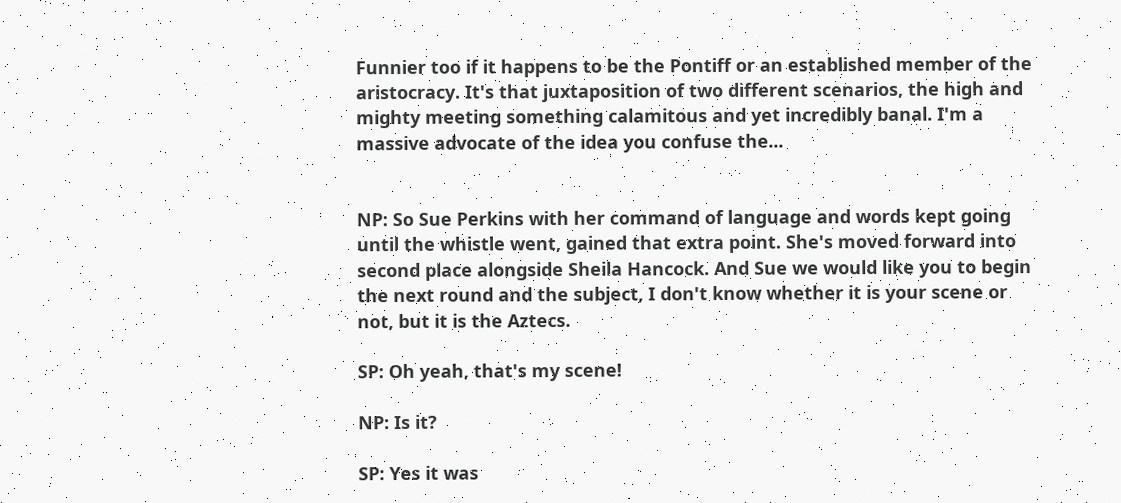Funnier too if it happens to be the Pontiff or an established member of the aristocracy. It's that juxtaposition of two different scenarios, the high and mighty meeting something calamitous and yet incredibly banal. I'm a massive advocate of the idea you confuse the...


NP: So Sue Perkins with her command of language and words kept going until the whistle went, gained that extra point. She's moved forward into second place alongside Sheila Hancock. And Sue we would like you to begin the next round and the subject, I don't know whether it is your scene or not, but it is the Aztecs.

SP: Oh yeah, that's my scene!

NP: Is it?

SP: Yes it was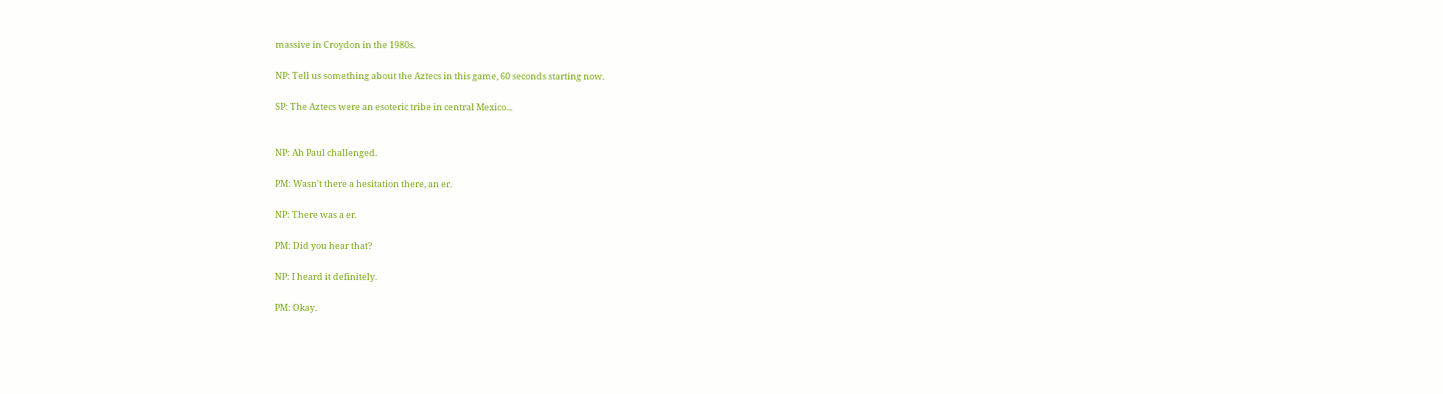massive in Croydon in the 1980s.

NP: Tell us something about the Aztecs in this game, 60 seconds starting now.

SP: The Aztecs were an esoteric tribe in central Mexico...


NP: Ah Paul challenged.

PM: Wasn't there a hesitation there, an er.

NP: There was a er.

PM: Did you hear that?

NP: I heard it definitely.

PM: Okay.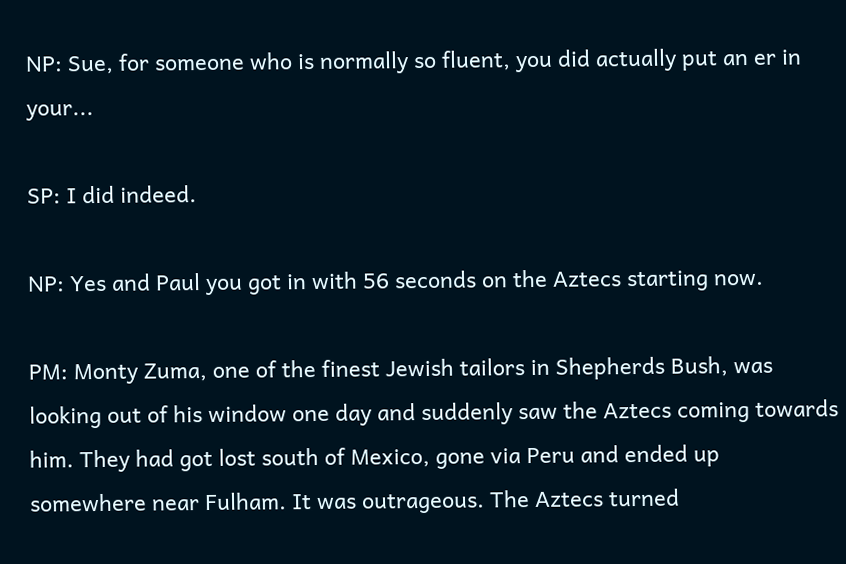NP: Sue, for someone who is normally so fluent, you did actually put an er in your...

SP: I did indeed.

NP: Yes and Paul you got in with 56 seconds on the Aztecs starting now.

PM: Monty Zuma, one of the finest Jewish tailors in Shepherds Bush, was looking out of his window one day and suddenly saw the Aztecs coming towards him. They had got lost south of Mexico, gone via Peru and ended up somewhere near Fulham. It was outrageous. The Aztecs turned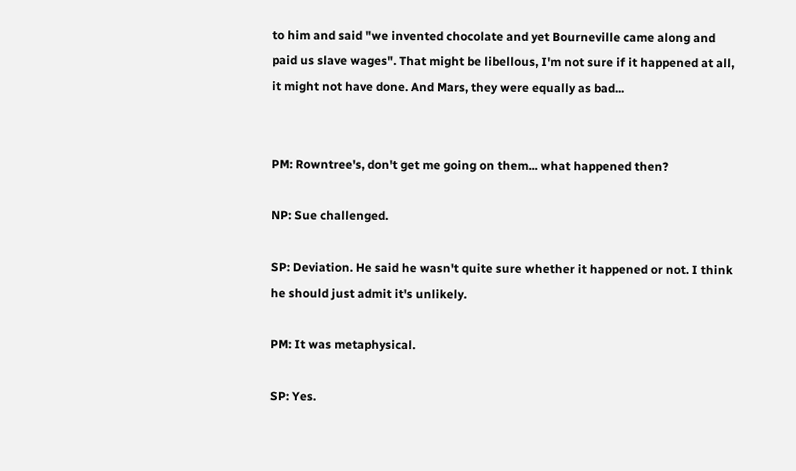to him and said "we invented chocolate and yet Bourneville came along and paid us slave wages". That might be libellous, I'm not sure if it happened at all, it might not have done. And Mars, they were equally as bad...


PM: Rowntree's, don't get me going on them... what happened then?

NP: Sue challenged.

SP: Deviation. He said he wasn't quite sure whether it happened or not. I think he should just admit it's unlikely.

PM: It was metaphysical.

SP: Yes.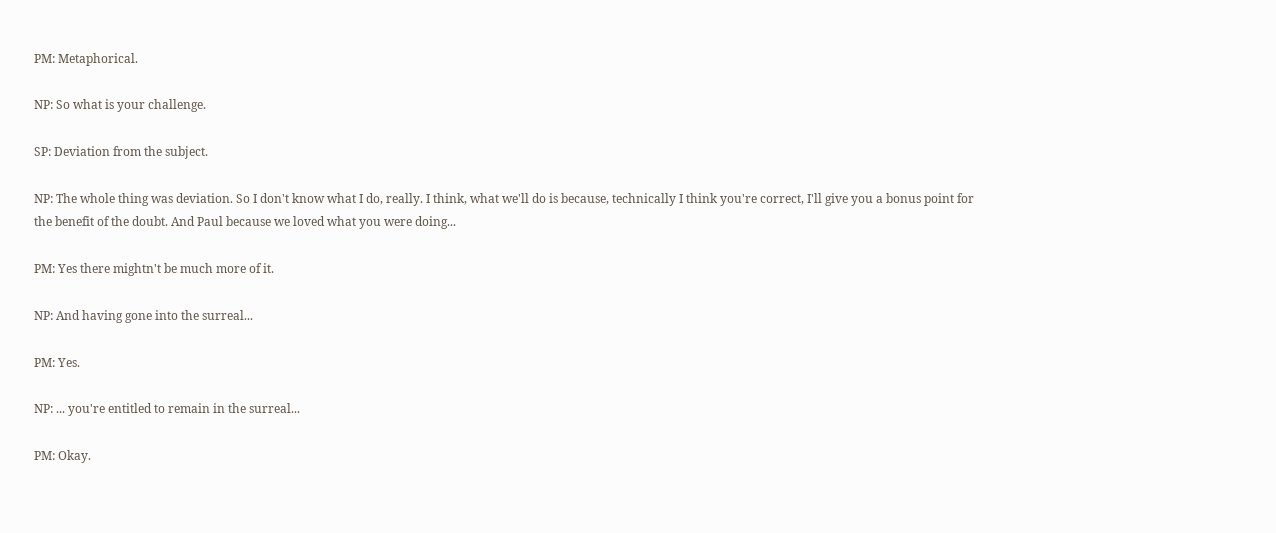PM: Metaphorical.

NP: So what is your challenge.

SP: Deviation from the subject.

NP: The whole thing was deviation. So I don't know what I do, really. I think, what we'll do is because, technically I think you're correct, I'll give you a bonus point for the benefit of the doubt. And Paul because we loved what you were doing...

PM: Yes there mightn't be much more of it.

NP: And having gone into the surreal...

PM: Yes.

NP: ... you're entitled to remain in the surreal...

PM: Okay.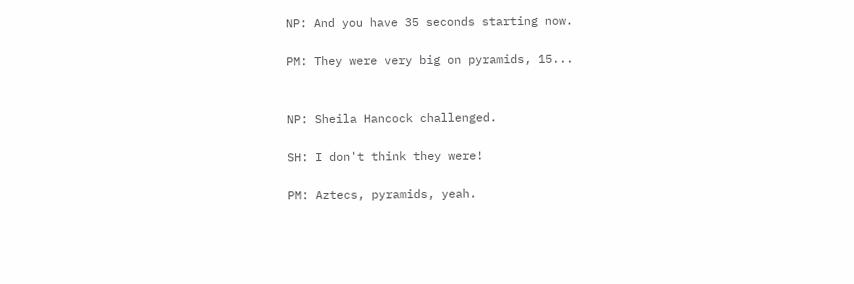NP: And you have 35 seconds starting now.

PM: They were very big on pyramids, 15...


NP: Sheila Hancock challenged.

SH: I don't think they were!

PM: Aztecs, pyramids, yeah.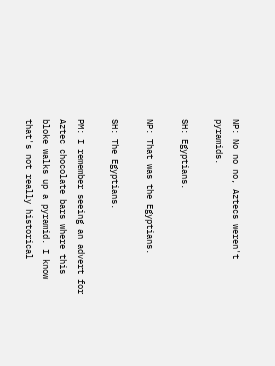NP: No no no, Aztecs weren't pyramids.

SH: Egyptians.

NP: That was the Egyptians.

SH: The Egyptians.

PM: I remember seeing an advert for Aztec chocolate bars where this bloke walks up a pyramid. I know that's not really historical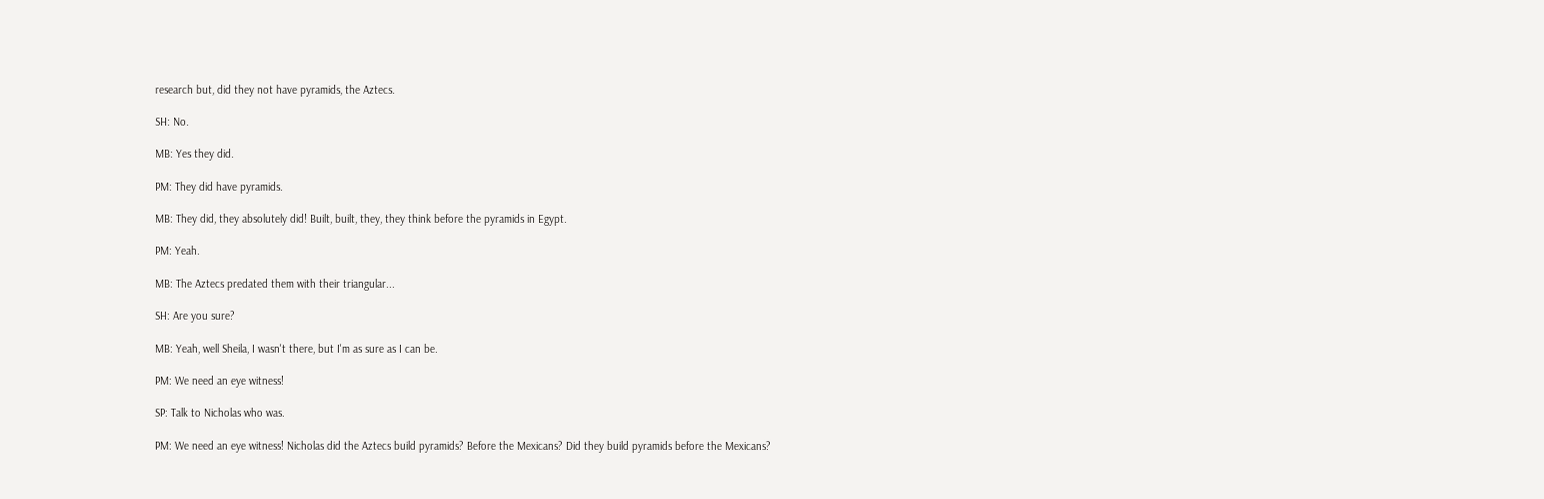research but, did they not have pyramids, the Aztecs.

SH: No.

MB: Yes they did.

PM: They did have pyramids.

MB: They did, they absolutely did! Built, built, they, they think before the pyramids in Egypt.

PM: Yeah.

MB: The Aztecs predated them with their triangular...

SH: Are you sure?

MB: Yeah, well Sheila, I wasn't there, but I'm as sure as I can be.

PM: We need an eye witness!

SP: Talk to Nicholas who was.

PM: We need an eye witness! Nicholas did the Aztecs build pyramids? Before the Mexicans? Did they build pyramids before the Mexicans?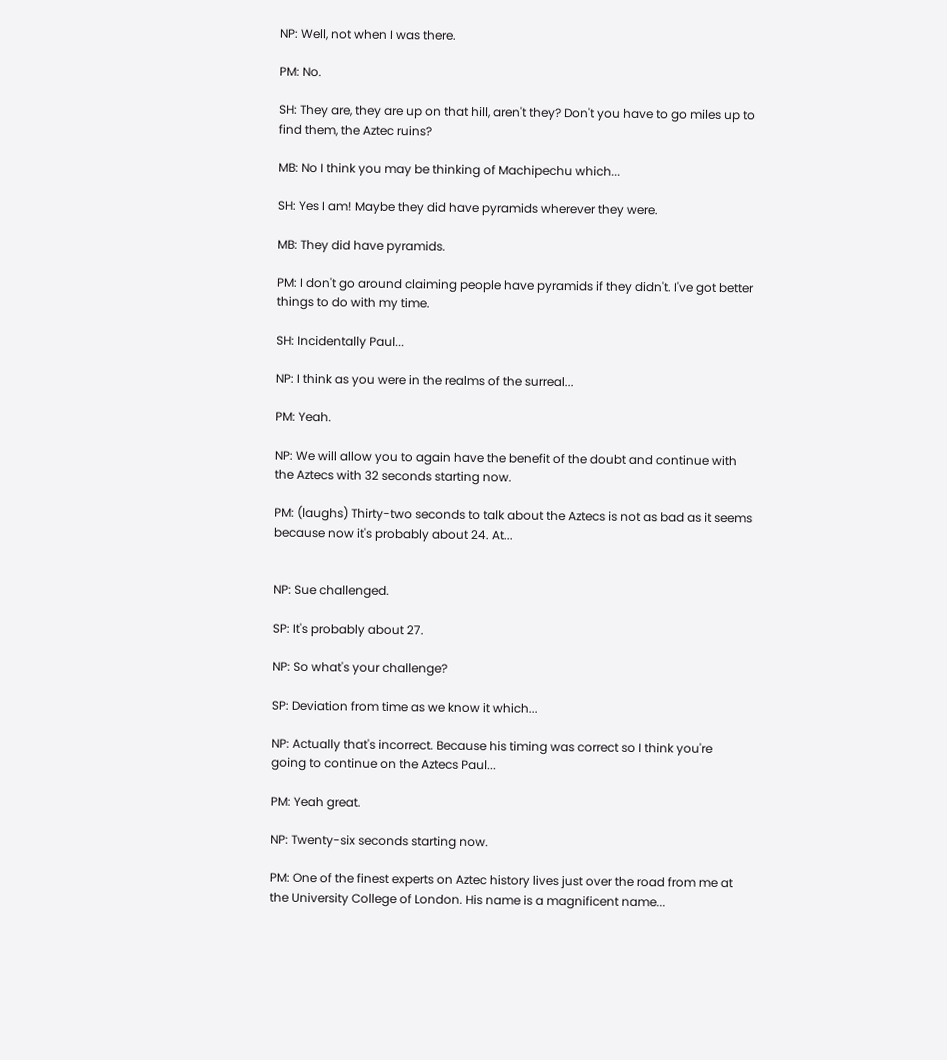NP: Well, not when I was there.

PM: No.

SH: They are, they are up on that hill, aren't they? Don't you have to go miles up to find them, the Aztec ruins?

MB: No I think you may be thinking of Machipechu which...

SH: Yes I am! Maybe they did have pyramids wherever they were.

MB: They did have pyramids.

PM: I don't go around claiming people have pyramids if they didn't. I've got better things to do with my time.

SH: Incidentally Paul...

NP: I think as you were in the realms of the surreal...

PM: Yeah.

NP: We will allow you to again have the benefit of the doubt and continue with the Aztecs with 32 seconds starting now.

PM: (laughs) Thirty-two seconds to talk about the Aztecs is not as bad as it seems because now it's probably about 24. At...


NP: Sue challenged.

SP: It's probably about 27.

NP: So what's your challenge?

SP: Deviation from time as we know it which...

NP: Actually that's incorrect. Because his timing was correct so I think you're going to continue on the Aztecs Paul...

PM: Yeah great.

NP: Twenty-six seconds starting now.

PM: One of the finest experts on Aztec history lives just over the road from me at the University College of London. His name is a magnificent name...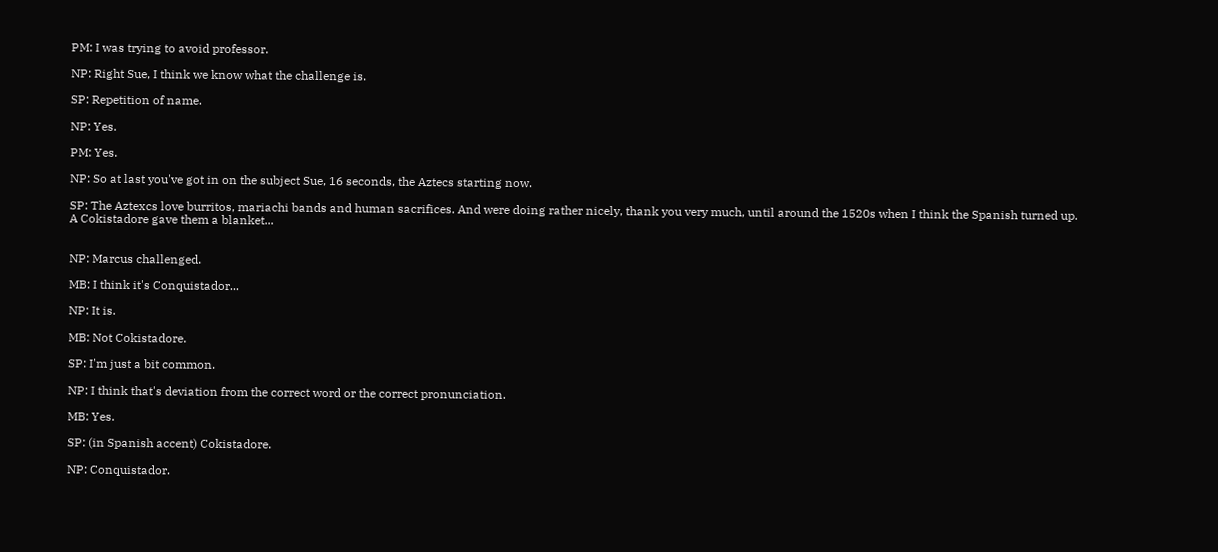PM: I was trying to avoid professor.

NP: Right Sue, I think we know what the challenge is.

SP: Repetition of name.

NP: Yes.

PM: Yes.

NP: So at last you've got in on the subject Sue, 16 seconds, the Aztecs starting now.

SP: The Aztexcs love burritos, mariachi bands and human sacrifices. And were doing rather nicely, thank you very much, until around the 1520s when I think the Spanish turned up. A Cokistadore gave them a blanket...


NP: Marcus challenged.

MB: I think it's Conquistador...

NP: It is.

MB: Not Cokistadore.

SP: I'm just a bit common.

NP: I think that's deviation from the correct word or the correct pronunciation.

MB: Yes.

SP: (in Spanish accent) Cokistadore.

NP: Conquistador.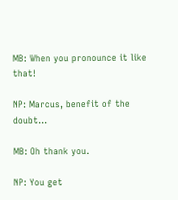MB: When you pronounce it like that!

NP: Marcus, benefit of the doubt...

MB: Oh thank you.

NP: You get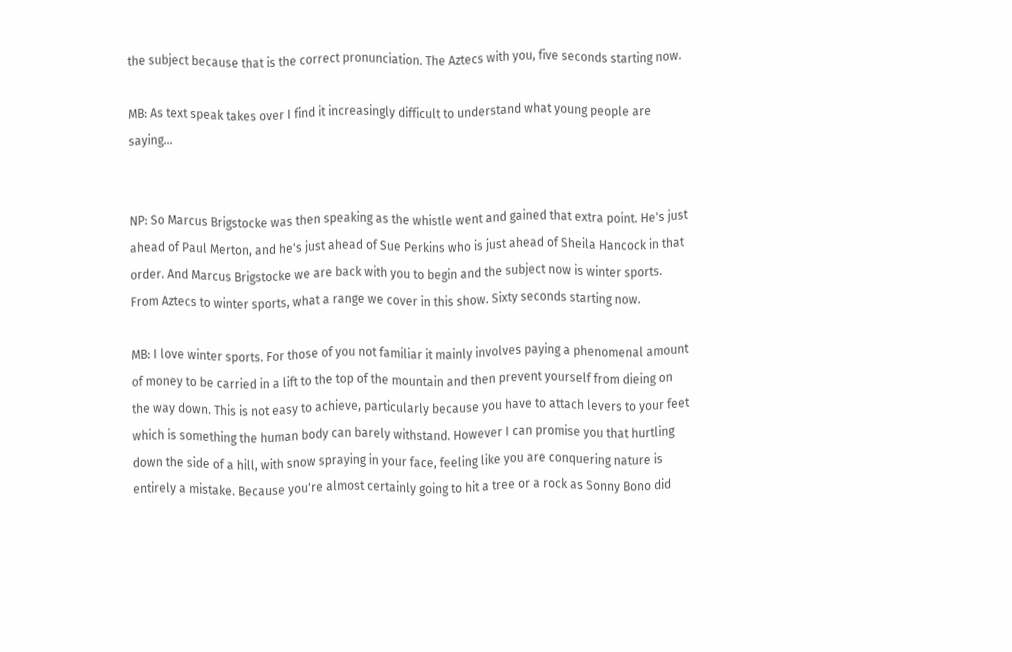the subject because that is the correct pronunciation. The Aztecs with you, five seconds starting now.

MB: As text speak takes over I find it increasingly difficult to understand what young people are saying...


NP: So Marcus Brigstocke was then speaking as the whistle went and gained that extra point. He's just ahead of Paul Merton, and he's just ahead of Sue Perkins who is just ahead of Sheila Hancock in that order. And Marcus Brigstocke we are back with you to begin and the subject now is winter sports. From Aztecs to winter sports, what a range we cover in this show. Sixty seconds starting now.

MB: I love winter sports. For those of you not familiar it mainly involves paying a phenomenal amount of money to be carried in a lift to the top of the mountain and then prevent yourself from dieing on the way down. This is not easy to achieve, particularly because you have to attach levers to your feet which is something the human body can barely withstand. However I can promise you that hurtling down the side of a hill, with snow spraying in your face, feeling like you are conquering nature is entirely a mistake. Because you're almost certainly going to hit a tree or a rock as Sonny Bono did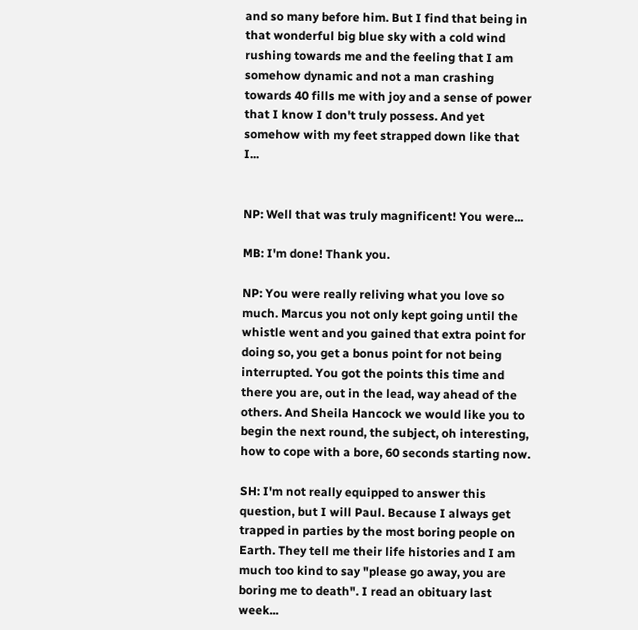and so many before him. But I find that being in that wonderful big blue sky with a cold wind rushing towards me and the feeling that I am somehow dynamic and not a man crashing towards 40 fills me with joy and a sense of power that I know I don't truly possess. And yet somehow with my feet strapped down like that I...


NP: Well that was truly magnificent! You were...

MB: I'm done! Thank you.

NP: You were really reliving what you love so much. Marcus you not only kept going until the whistle went and you gained that extra point for doing so, you get a bonus point for not being interrupted. You got the points this time and there you are, out in the lead, way ahead of the others. And Sheila Hancock we would like you to begin the next round, the subject, oh interesting, how to cope with a bore, 60 seconds starting now.

SH: I'm not really equipped to answer this question, but I will Paul. Because I always get trapped in parties by the most boring people on Earth. They tell me their life histories and I am much too kind to say "please go away, you are boring me to death". I read an obituary last week...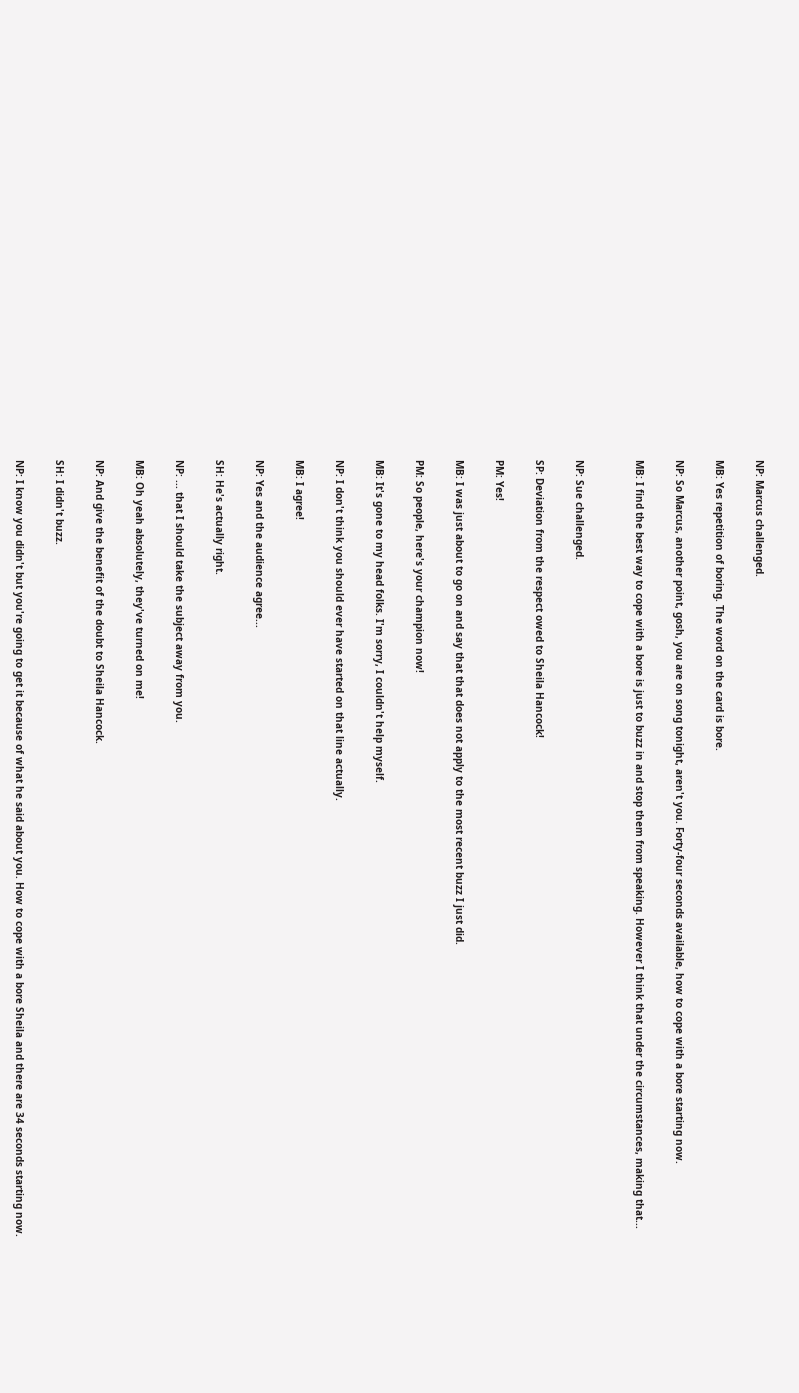NP: Marcus challenged.

MB: Yes repetition of boring. The word on the card is bore.

NP: So Marcus, another point, gosh, you are on song tonight, aren't you. Forty-four seconds available, how to cope with a bore starting now.

MB: I find the best way to cope with a bore is just to buzz in and stop them from speaking. However I think that under the circumstances, making that...


NP: Sue challenged.

SP: Deviation from the respect owed to Sheila Hancock!

PM: Yes!

MB: I was just about to go on and say that that does not apply to the most recent buzz I just did.

PM: So people, here's your champion now!

MB: It's gone to my head folks. I'm sorry, I couldn't help myself.

NP: I don't think you should ever have started on that line actually.

MB: I agree!

NP: Yes and the audience agree...

SH: He's actually right.

NP: ... that I should take the subject away from you.

MB: Oh yeah absolutely, they've turned on me!

NP: And give the benefit of the doubt to Sheila Hancock.

SH: I didn't buzz.

NP: I know you didn't but you're going to get it because of what he said about you. How to cope with a bore Sheila and there are 34 seconds starting now.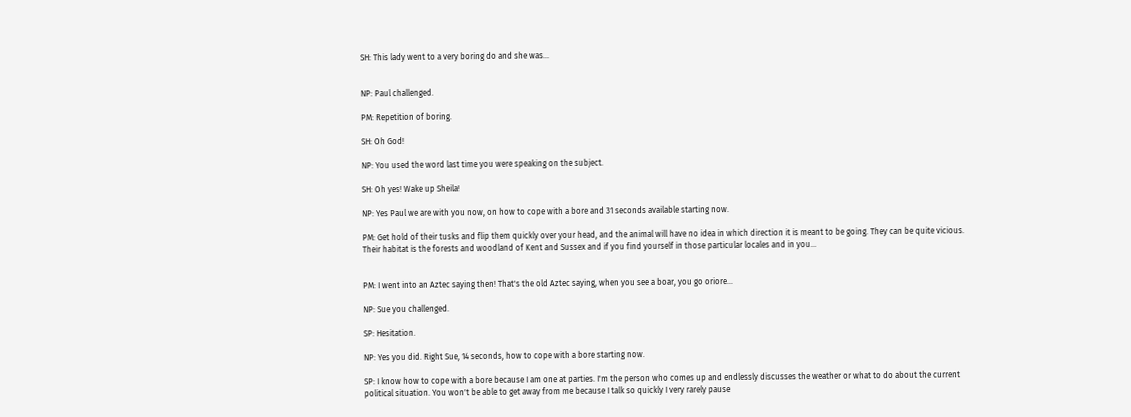SH: This lady went to a very boring do and she was...


NP: Paul challenged.

PM: Repetition of boring.

SH: Oh God!

NP: You used the word last time you were speaking on the subject.

SH: Oh yes! Wake up Sheila!

NP: Yes Paul we are with you now, on how to cope with a bore and 31 seconds available starting now.

PM: Get hold of their tusks and flip them quickly over your head, and the animal will have no idea in which direction it is meant to be going. They can be quite vicious. Their habitat is the forests and woodland of Kent and Sussex and if you find yourself in those particular locales and in you...


PM: I went into an Aztec saying then! That's the old Aztec saying, when you see a boar, you go oriore...

NP: Sue you challenged.

SP: Hesitation.

NP: Yes you did. Right Sue, 14 seconds, how to cope with a bore starting now.

SP: I know how to cope with a bore because I am one at parties. I'm the person who comes up and endlessly discusses the weather or what to do about the current political situation. You won't be able to get away from me because I talk so quickly I very rarely pause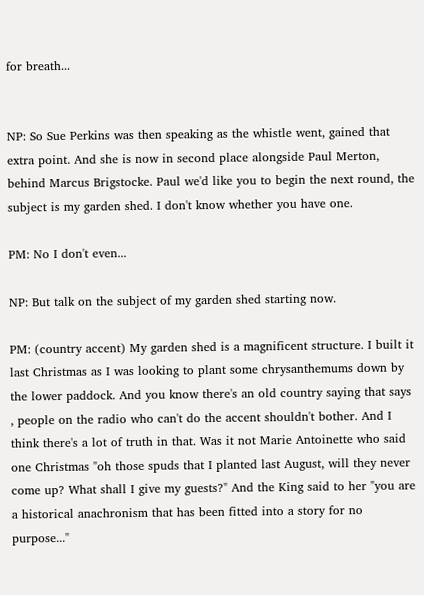for breath...


NP: So Sue Perkins was then speaking as the whistle went, gained that extra point. And she is now in second place alongside Paul Merton, behind Marcus Brigstocke. Paul we'd like you to begin the next round, the subject is my garden shed. I don't know whether you have one.

PM: No I don't even...

NP: But talk on the subject of my garden shed starting now.

PM: (country accent) My garden shed is a magnificent structure. I built it last Christmas as I was looking to plant some chrysanthemums down by the lower paddock. And you know there's an old country saying that says , people on the radio who can't do the accent shouldn't bother. And I think there's a lot of truth in that. Was it not Marie Antoinette who said one Christmas "oh those spuds that I planted last August, will they never come up? What shall I give my guests?" And the King said to her "you are a historical anachronism that has been fitted into a story for no purpose..."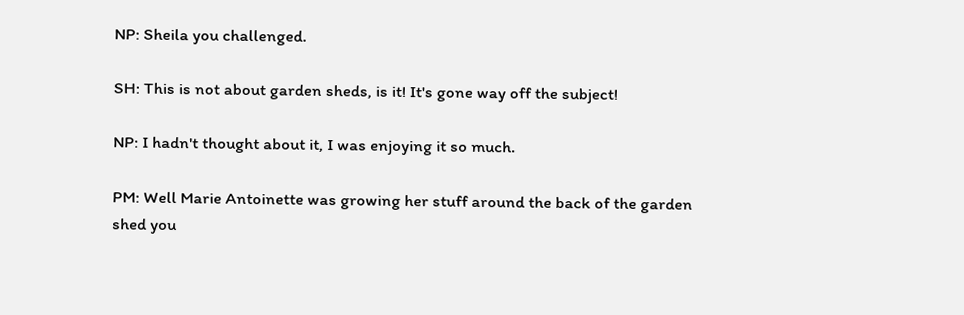NP: Sheila you challenged.

SH: This is not about garden sheds, is it! It's gone way off the subject!

NP: I hadn't thought about it, I was enjoying it so much.

PM: Well Marie Antoinette was growing her stuff around the back of the garden shed you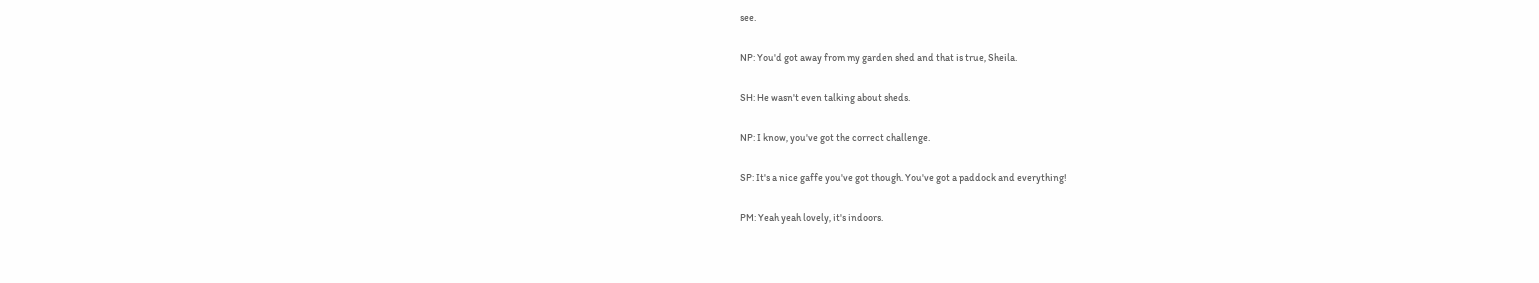see.

NP: You'd got away from my garden shed and that is true, Sheila.

SH: He wasn't even talking about sheds.

NP: I know, you've got the correct challenge.

SP: It's a nice gaffe you've got though. You've got a paddock and everything!

PM: Yeah yeah lovely, it's indoors.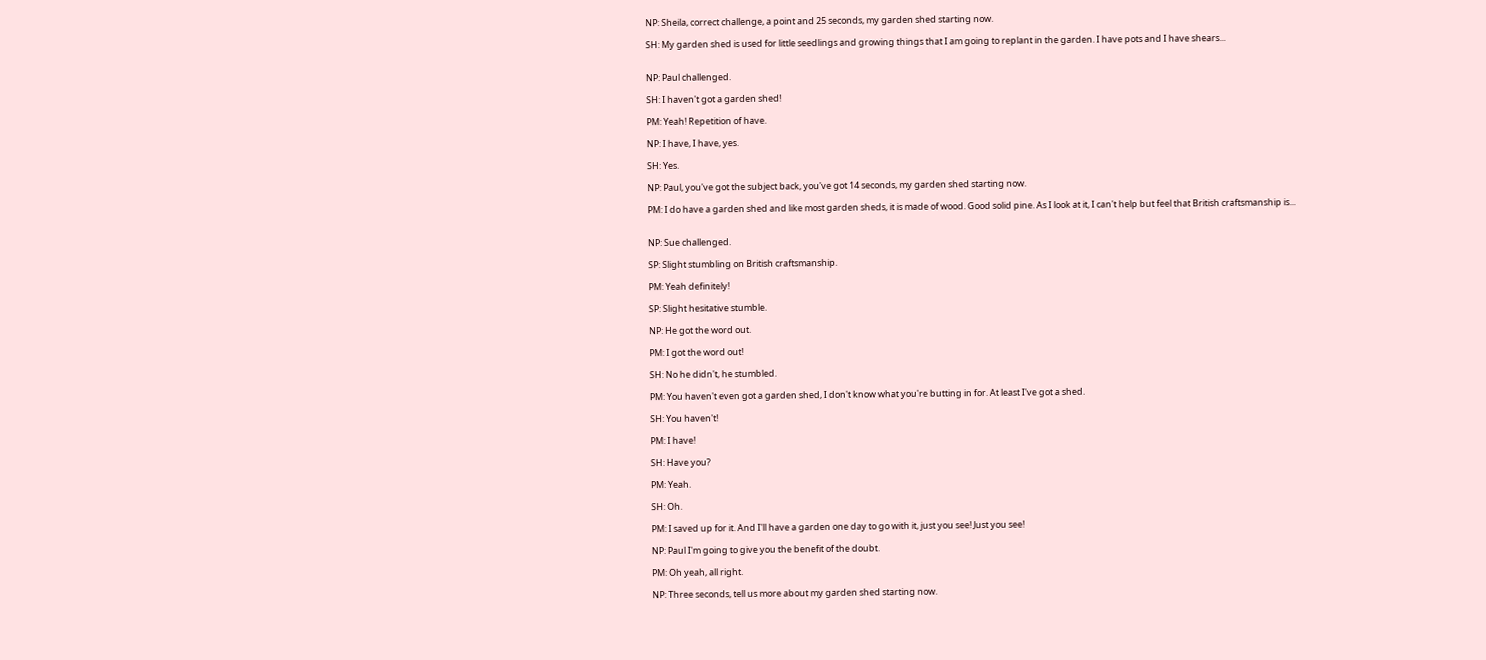NP: Sheila, correct challenge, a point and 25 seconds, my garden shed starting now.

SH: My garden shed is used for little seedlings and growing things that I am going to replant in the garden. I have pots and I have shears...


NP: Paul challenged.

SH: I haven't got a garden shed!

PM: Yeah! Repetition of have.

NP: I have, I have, yes.

SH: Yes.

NP: Paul, you've got the subject back, you've got 14 seconds, my garden shed starting now.

PM: I do have a garden shed and like most garden sheds, it is made of wood. Good solid pine. As I look at it, I can't help but feel that British craftsmanship is...


NP: Sue challenged.

SP: Slight stumbling on British craftsmanship.

PM: Yeah definitely!

SP: Slight hesitative stumble.

NP: He got the word out.

PM: I got the word out!

SH: No he didn't, he stumbled.

PM: You haven't even got a garden shed, I don't know what you're butting in for. At least I've got a shed.

SH: You haven't!

PM: I have!

SH: Have you?

PM: Yeah.

SH: Oh.

PM: I saved up for it. And I'll have a garden one day to go with it, just you see! Just you see!

NP: Paul I'm going to give you the benefit of the doubt.

PM: Oh yeah, all right.

NP: Three seconds, tell us more about my garden shed starting now.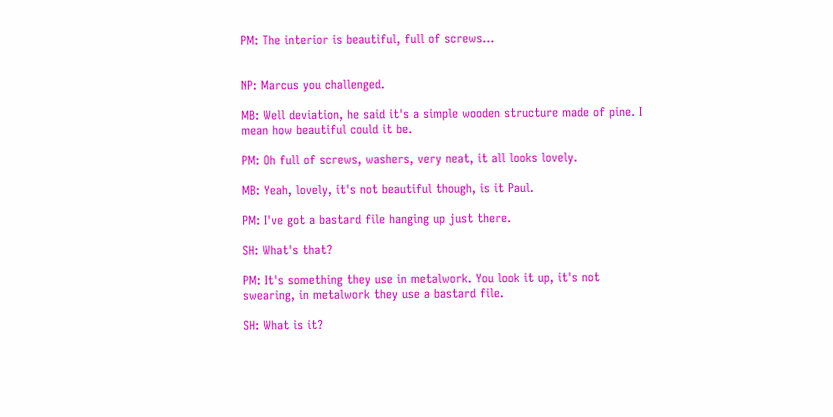PM: The interior is beautiful, full of screws...


NP: Marcus you challenged.

MB: Well deviation, he said it's a simple wooden structure made of pine. I mean how beautiful could it be.

PM: Oh full of screws, washers, very neat, it all looks lovely.

MB: Yeah, lovely, it's not beautiful though, is it Paul.

PM: I've got a bastard file hanging up just there.

SH: What's that?

PM: It's something they use in metalwork. You look it up, it's not swearing, in metalwork they use a bastard file.

SH: What is it?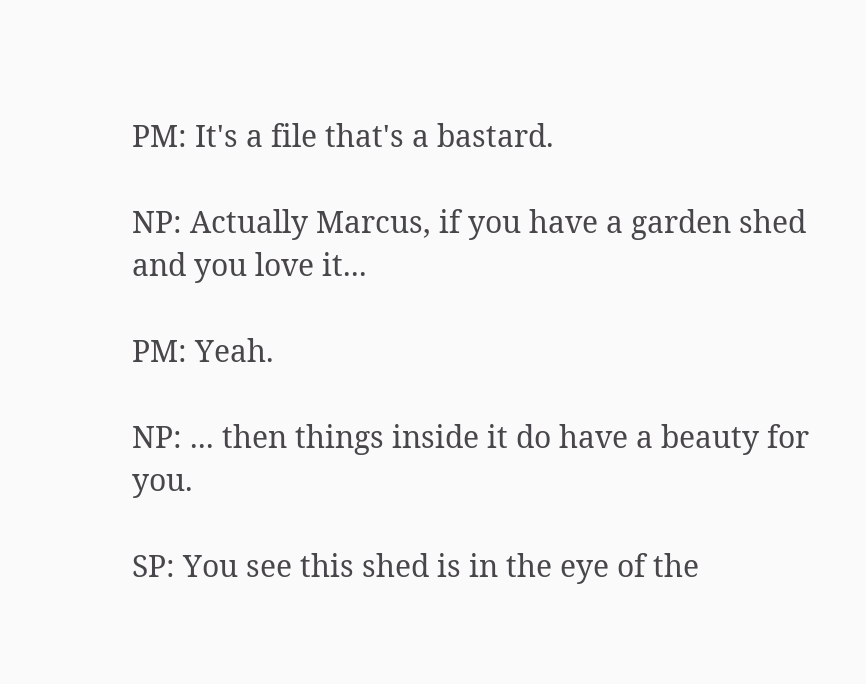PM: It's a file that's a bastard.

NP: Actually Marcus, if you have a garden shed and you love it...

PM: Yeah.

NP: ... then things inside it do have a beauty for you.

SP: You see this shed is in the eye of the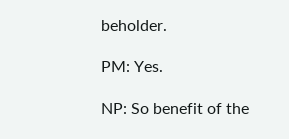beholder.

PM: Yes.

NP: So benefit of the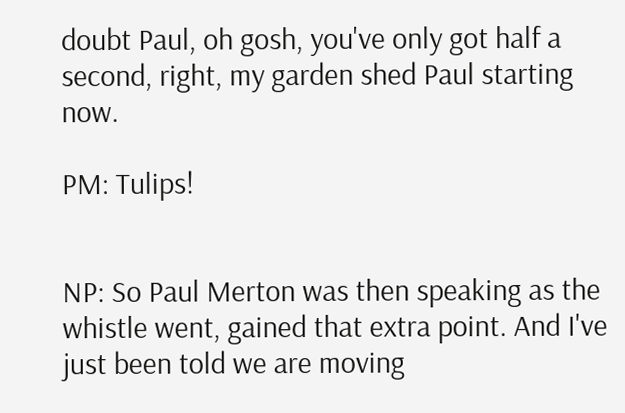doubt Paul, oh gosh, you've only got half a second, right, my garden shed Paul starting now.

PM: Tulips!


NP: So Paul Merton was then speaking as the whistle went, gained that extra point. And I've just been told we are moving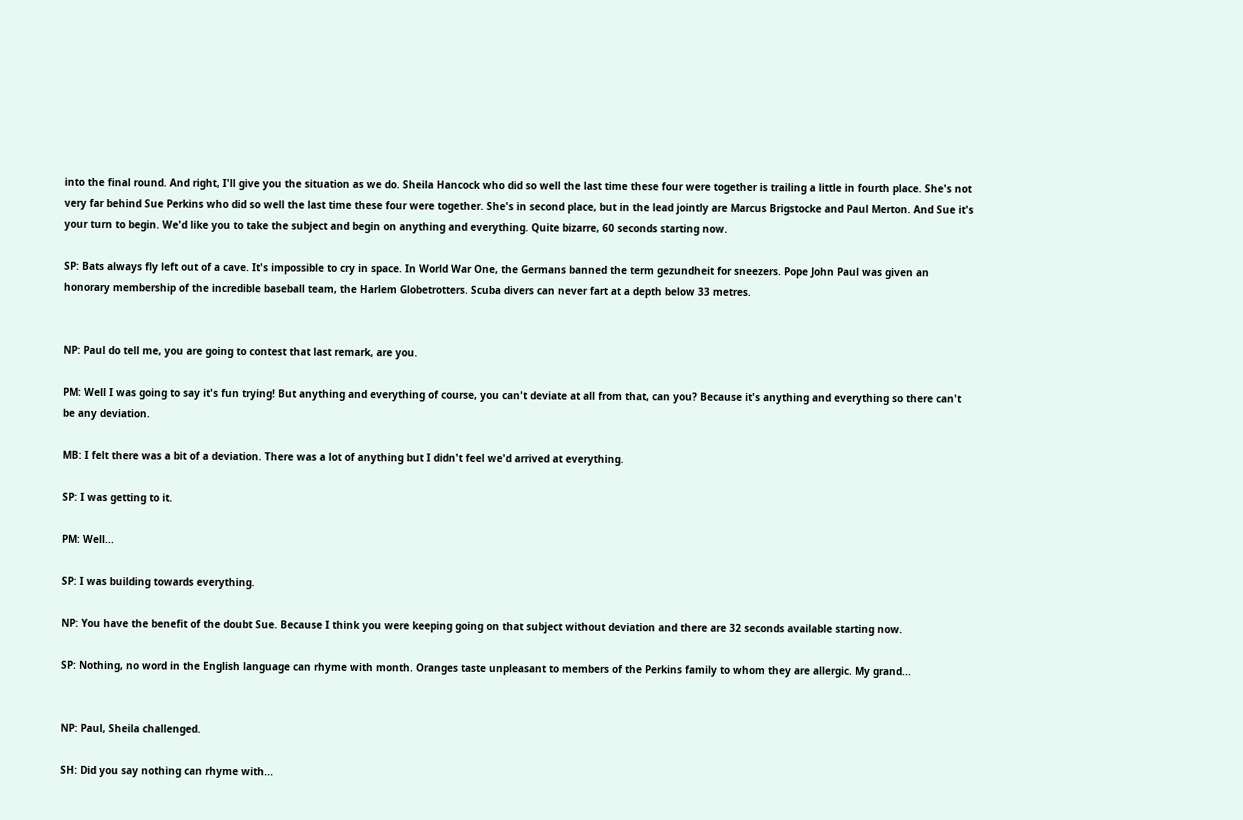into the final round. And right, I'll give you the situation as we do. Sheila Hancock who did so well the last time these four were together is trailing a little in fourth place. She's not very far behind Sue Perkins who did so well the last time these four were together. She's in second place, but in the lead jointly are Marcus Brigstocke and Paul Merton. And Sue it's your turn to begin. We'd like you to take the subject and begin on anything and everything. Quite bizarre, 60 seconds starting now.

SP: Bats always fly left out of a cave. It's impossible to cry in space. In World War One, the Germans banned the term gezundheit for sneezers. Pope John Paul was given an honorary membership of the incredible baseball team, the Harlem Globetrotters. Scuba divers can never fart at a depth below 33 metres.


NP: Paul do tell me, you are going to contest that last remark, are you.

PM: Well I was going to say it's fun trying! But anything and everything of course, you can't deviate at all from that, can you? Because it's anything and everything so there can't be any deviation.

MB: I felt there was a bit of a deviation. There was a lot of anything but I didn't feel we'd arrived at everything.

SP: I was getting to it.

PM: Well...

SP: I was building towards everything.

NP: You have the benefit of the doubt Sue. Because I think you were keeping going on that subject without deviation and there are 32 seconds available starting now.

SP: Nothing, no word in the English language can rhyme with month. Oranges taste unpleasant to members of the Perkins family to whom they are allergic. My grand...


NP: Paul, Sheila challenged.

SH: Did you say nothing can rhyme with...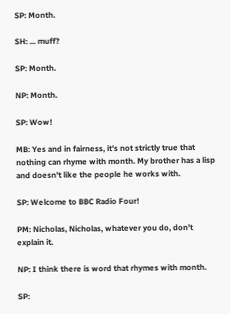SP: Month.

SH: ... muff?

SP: Month.

NP: Month.

SP: Wow!

MB: Yes and in fairness, it's not strictly true that nothing can rhyme with month. My brother has a lisp and doesn't like the people he works with.

SP: Welcome to BBC Radio Four!

PM: Nicholas, Nicholas, whatever you do, don't explain it.

NP: I think there is word that rhymes with month.

SP: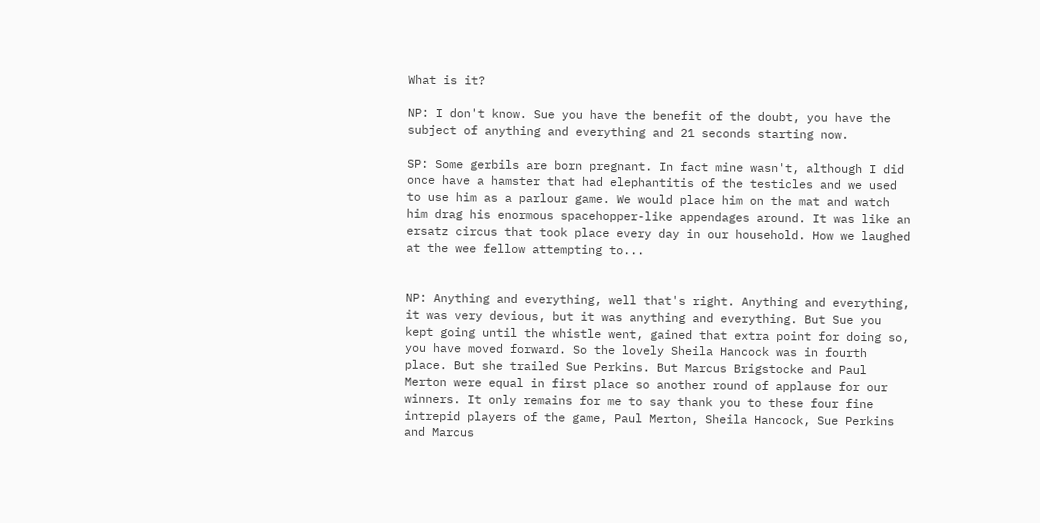What is it?

NP: I don't know. Sue you have the benefit of the doubt, you have the subject of anything and everything and 21 seconds starting now.

SP: Some gerbils are born pregnant. In fact mine wasn't, although I did once have a hamster that had elephantitis of the testicles and we used to use him as a parlour game. We would place him on the mat and watch him drag his enormous spacehopper-like appendages around. It was like an ersatz circus that took place every day in our household. How we laughed at the wee fellow attempting to...


NP: Anything and everything, well that's right. Anything and everything, it was very devious, but it was anything and everything. But Sue you kept going until the whistle went, gained that extra point for doing so, you have moved forward. So the lovely Sheila Hancock was in fourth place. But she trailed Sue Perkins. But Marcus Brigstocke and Paul Merton were equal in first place so another round of applause for our winners. It only remains for me to say thank you to these four fine intrepid players of the game, Paul Merton, Sheila Hancock, Sue Perkins and Marcus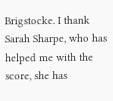Brigstocke. I thank Sarah Sharpe, who has helped me with the score, she has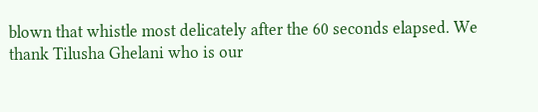blown that whistle most delicately after the 60 seconds elapsed. We thank Tilusha Ghelani who is our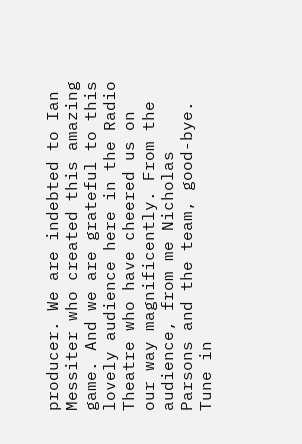producer. We are indebted to Ian Messiter who created this amazing game. And we are grateful to this lovely audience here in the Radio Theatre who have cheered us on our way magnificently. From the audience, from me Nicholas Parsons and the team, good-bye. Tune in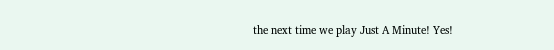the next time we play Just A Minute! Yes!